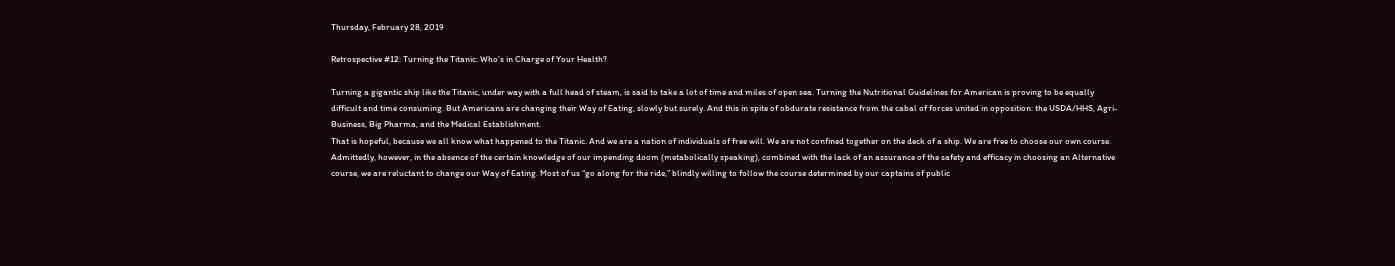Thursday, February 28, 2019

Retrospective #12: Turning the Titanic: Who’s in Charge of Your Health?

Turning a gigantic ship like the Titanic, under way with a full head of steam, is said to take a lot of time and miles of open sea. Turning the Nutritional Guidelines for American is proving to be equally difficult and time consuming. But Americans are changing their Way of Eating, slowly but surely. And this in spite of obdurate resistance from the cabal of forces united in opposition: the USDA/HHS, Agri-Business, Big Pharma, and the Medical Establishment.
That is hopeful, because we all know what happened to the Titanic. And we are a nation of individuals of free will. We are not confined together on the deck of a ship. We are free to choose our own course. Admittedly, however, in the absence of the certain knowledge of our impending doom (metabolically speaking), combined with the lack of an assurance of the safety and efficacy in choosing an Alternative course, we are reluctant to change our Way of Eating. Most of us “go along for the ride,” blindly willing to follow the course determined by our captains of public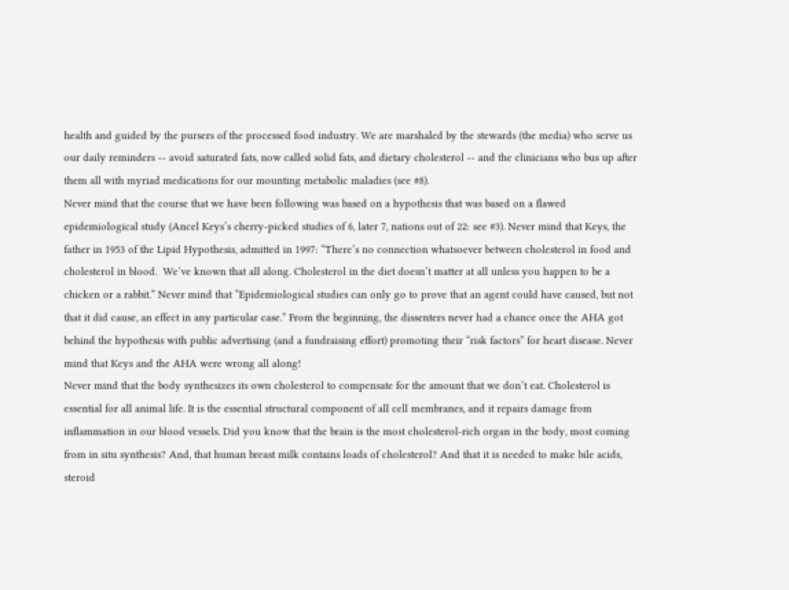health and guided by the pursers of the processed food industry. We are marshaled by the stewards (the media) who serve us our daily reminders -- avoid saturated fats, now called solid fats, and dietary cholesterol -- and the clinicians who bus up after them all with myriad medications for our mounting metabolic maladies (see #8).
Never mind that the course that we have been following was based on a hypothesis that was based on a flawed epidemiological study (Ancel Keys’s cherry-picked studies of 6, later 7, nations out of 22: see #3). Never mind that Keys, the father in 1953 of the Lipid Hypothesis, admitted in 1997: “There’s no connection whatsoever between cholesterol in food and cholesterol in blood.  We’ve known that all along. Cholesterol in the diet doesn’t matter at all unless you happen to be a chicken or a rabbit.” Never mind that “Epidemiological studies can only go to prove that an agent could have caused, but not that it did cause, an effect in any particular case.” From the beginning, the dissenters never had a chance once the AHA got behind the hypothesis with public advertising (and a fundraising effort) promoting their “risk factors” for heart disease. Never mind that Keys and the AHA were wrong all along!
Never mind that the body synthesizes its own cholesterol to compensate for the amount that we don’t eat. Cholesterol is essential for all animal life. It is the essential structural component of all cell membranes, and it repairs damage from inflammation in our blood vessels. Did you know that the brain is the most cholesterol-rich organ in the body, most coming from in situ synthesis? And, that human breast milk contains loads of cholesterol? And that it is needed to make bile acids, steroid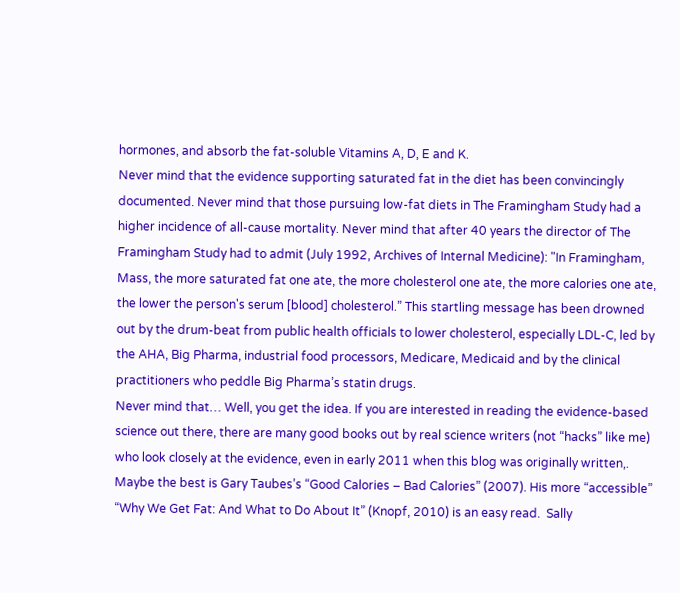hormones, and absorb the fat-soluble Vitamins A, D, E and K.
Never mind that the evidence supporting saturated fat in the diet has been convincingly documented. Never mind that those pursuing low-fat diets in The Framingham Study had a higher incidence of all-cause mortality. Never mind that after 40 years the director of The Framingham Study had to admit (July 1992, Archives of Internal Medicine): "In Framingham, Mass, the more saturated fat one ate, the more cholesterol one ate, the more calories one ate, the lower the person's serum [blood] cholesterol.” This startling message has been drowned out by the drum-beat from public health officials to lower cholesterol, especially LDL-C, led by the AHA, Big Pharma, industrial food processors, Medicare, Medicaid and by the clinical practitioners who peddle Big Pharma’s statin drugs.
Never mind that… Well, you get the idea. If you are interested in reading the evidence-based science out there, there are many good books out by real science writers (not “hacks” like me) who look closely at the evidence, even in early 2011 when this blog was originally written,. Maybe the best is Gary Taubes’s “Good Calories – Bad Calories” (2007). His more “accessible” “Why We Get Fat: And What to Do About It” (Knopf, 2010) is an easy read.  Sally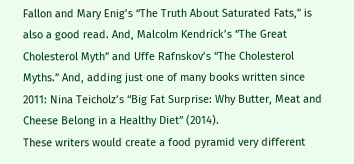Fallon and Mary Enig’s “The Truth About Saturated Fats,” is also a good read. And, Malcolm Kendrick’s “The Great Cholesterol Myth” and Uffe Rafnskov’s “The Cholesterol Myths.” And, adding just one of many books written since 2011: Nina Teicholz’s “Big Fat Surprise: Why Butter, Meat and Cheese Belong in a Healthy Diet” (2014).
These writers would create a food pyramid very different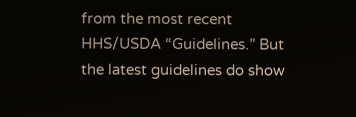from the most recent HHS/USDA “Guidelines.” But the latest guidelines do show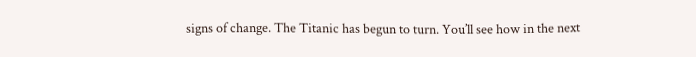signs of change. The Titanic has begun to turn. You’ll see how in the next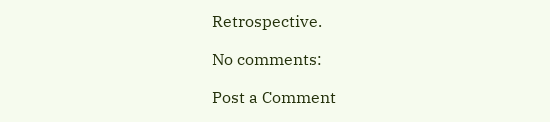Retrospective.

No comments:

Post a Comment